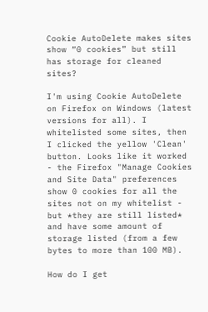Cookie AutoDelete makes sites show “0 cookies” but still has storage for cleaned sites?

I'm using Cookie AutoDelete on Firefox on Windows (latest versions for all). I whitelisted some sites, then I clicked the yellow 'Clean' button. Looks like it worked - the Firefox "Manage Cookies and Site Data" preferences show 0 cookies for all the sites not on my whitelist - but *they are still listed* and have some amount of storage listed (from a few bytes to more than 100 MB).

How do I get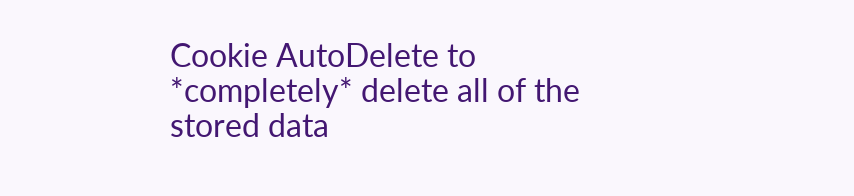Cookie AutoDelete to *completely* delete all of the stored data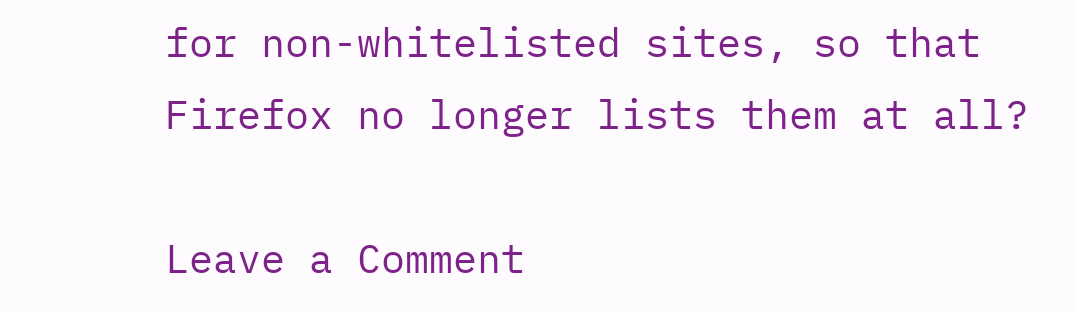for non-whitelisted sites, so that Firefox no longer lists them at all?

Leave a Comment